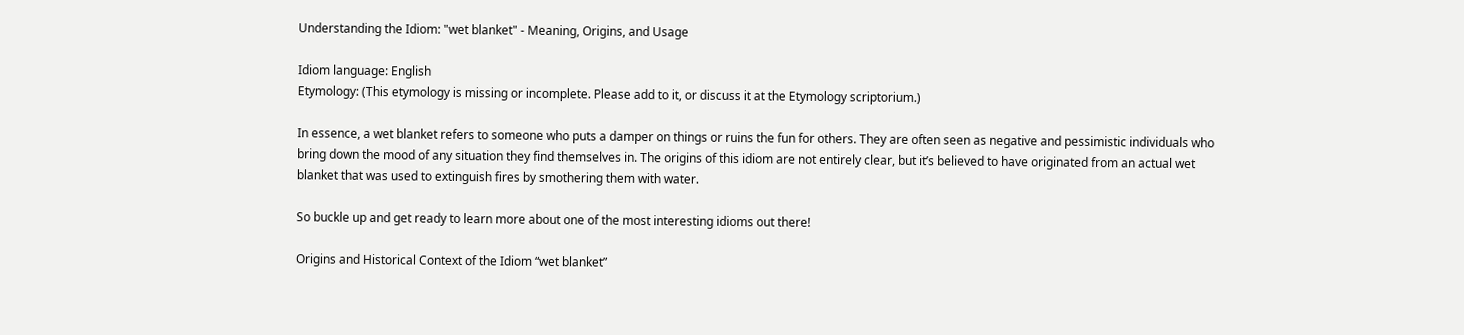Understanding the Idiom: "wet blanket" - Meaning, Origins, and Usage

Idiom language: English
Etymology: (This etymology is missing or incomplete. Please add to it, or discuss it at the Etymology scriptorium.)

In essence, a wet blanket refers to someone who puts a damper on things or ruins the fun for others. They are often seen as negative and pessimistic individuals who bring down the mood of any situation they find themselves in. The origins of this idiom are not entirely clear, but it’s believed to have originated from an actual wet blanket that was used to extinguish fires by smothering them with water.

So buckle up and get ready to learn more about one of the most interesting idioms out there!

Origins and Historical Context of the Idiom “wet blanket”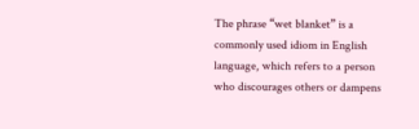The phrase “wet blanket” is a commonly used idiom in English language, which refers to a person who discourages others or dampens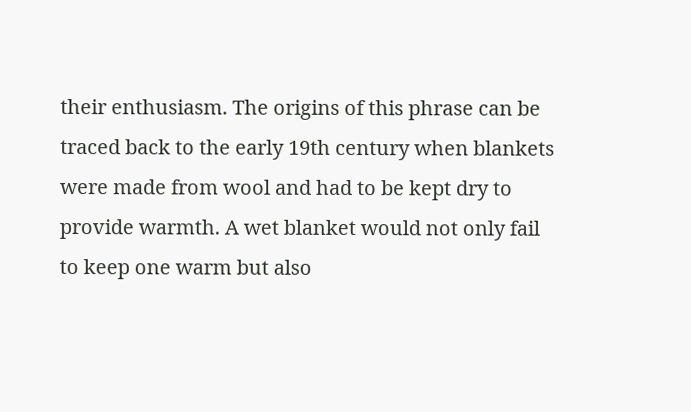their enthusiasm. The origins of this phrase can be traced back to the early 19th century when blankets were made from wool and had to be kept dry to provide warmth. A wet blanket would not only fail to keep one warm but also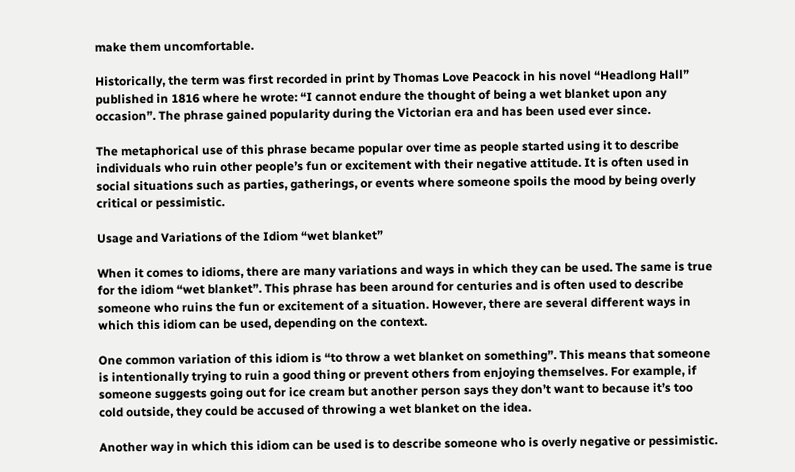make them uncomfortable.

Historically, the term was first recorded in print by Thomas Love Peacock in his novel “Headlong Hall” published in 1816 where he wrote: “I cannot endure the thought of being a wet blanket upon any occasion”. The phrase gained popularity during the Victorian era and has been used ever since.

The metaphorical use of this phrase became popular over time as people started using it to describe individuals who ruin other people’s fun or excitement with their negative attitude. It is often used in social situations such as parties, gatherings, or events where someone spoils the mood by being overly critical or pessimistic.

Usage and Variations of the Idiom “wet blanket”

When it comes to idioms, there are many variations and ways in which they can be used. The same is true for the idiom “wet blanket”. This phrase has been around for centuries and is often used to describe someone who ruins the fun or excitement of a situation. However, there are several different ways in which this idiom can be used, depending on the context.

One common variation of this idiom is “to throw a wet blanket on something”. This means that someone is intentionally trying to ruin a good thing or prevent others from enjoying themselves. For example, if someone suggests going out for ice cream but another person says they don’t want to because it’s too cold outside, they could be accused of throwing a wet blanket on the idea.

Another way in which this idiom can be used is to describe someone who is overly negative or pessimistic.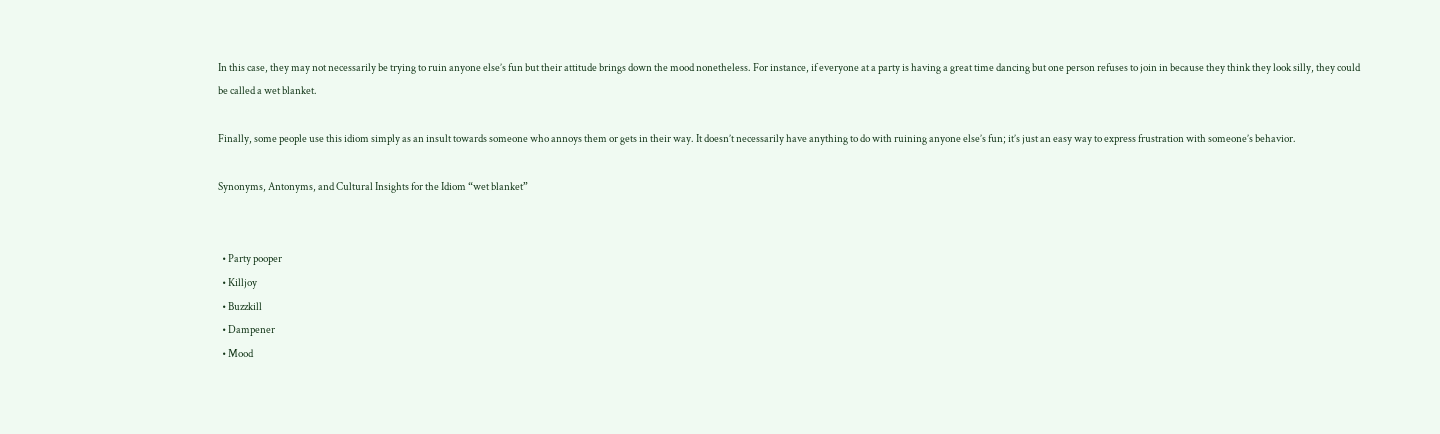In this case, they may not necessarily be trying to ruin anyone else’s fun but their attitude brings down the mood nonetheless. For instance, if everyone at a party is having a great time dancing but one person refuses to join in because they think they look silly, they could be called a wet blanket.

Finally, some people use this idiom simply as an insult towards someone who annoys them or gets in their way. It doesn’t necessarily have anything to do with ruining anyone else’s fun; it’s just an easy way to express frustration with someone’s behavior.

Synonyms, Antonyms, and Cultural Insights for the Idiom “wet blanket”


  • Party pooper
  • Killjoy
  • Buzzkill
  • Dampener
  • Mood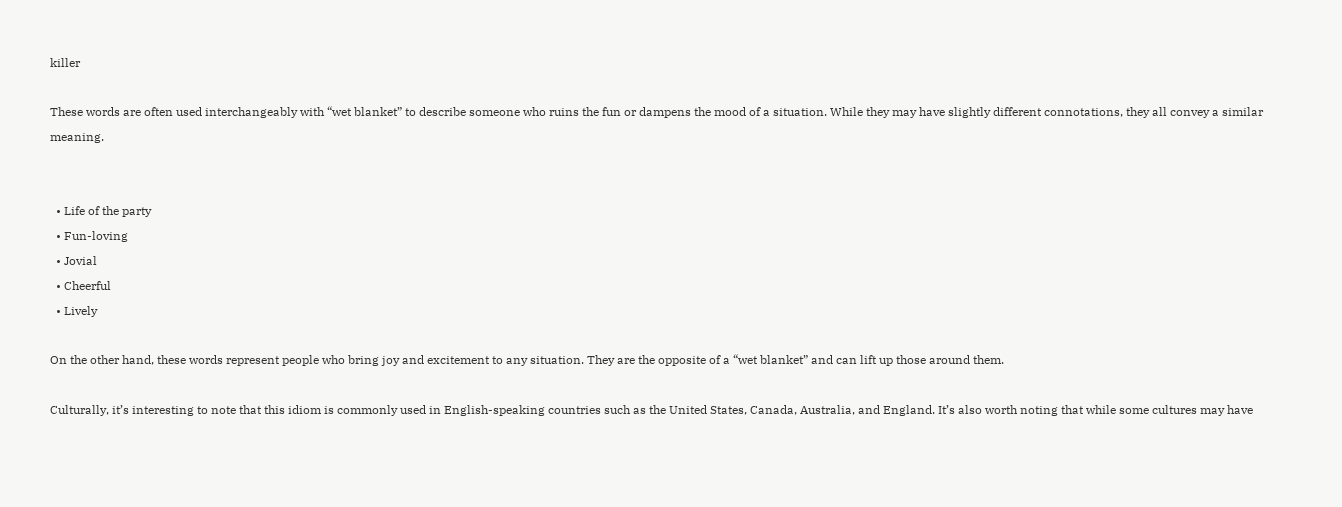killer

These words are often used interchangeably with “wet blanket” to describe someone who ruins the fun or dampens the mood of a situation. While they may have slightly different connotations, they all convey a similar meaning.


  • Life of the party
  • Fun-loving
  • Jovial
  • Cheerful
  • Lively

On the other hand, these words represent people who bring joy and excitement to any situation. They are the opposite of a “wet blanket” and can lift up those around them.

Culturally, it’s interesting to note that this idiom is commonly used in English-speaking countries such as the United States, Canada, Australia, and England. It’s also worth noting that while some cultures may have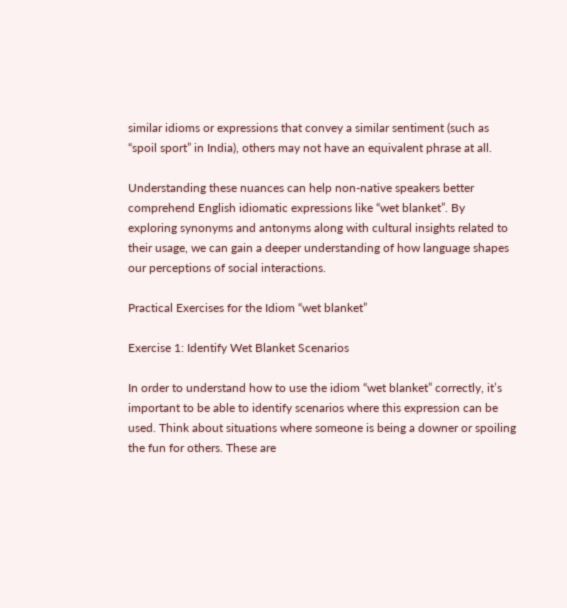similar idioms or expressions that convey a similar sentiment (such as “spoil sport” in India), others may not have an equivalent phrase at all.

Understanding these nuances can help non-native speakers better comprehend English idiomatic expressions like “wet blanket”. By exploring synonyms and antonyms along with cultural insights related to their usage, we can gain a deeper understanding of how language shapes our perceptions of social interactions.

Practical Exercises for the Idiom “wet blanket”

Exercise 1: Identify Wet Blanket Scenarios

In order to understand how to use the idiom “wet blanket” correctly, it’s important to be able to identify scenarios where this expression can be used. Think about situations where someone is being a downer or spoiling the fun for others. These are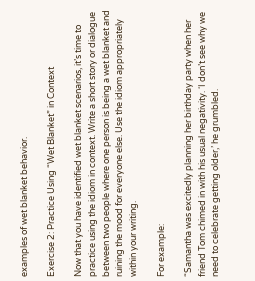examples of wet blanket behavior.

Exercise 2: Practice Using “Wet Blanket” in Context

Now that you have identified wet blanket scenarios, it’s time to practice using the idiom in context. Write a short story or dialogue between two people where one person is being a wet blanket and ruining the mood for everyone else. Use the idiom appropriately within your writing.

For example:

“Samantha was excitedly planning her birthday party when her friend Tom chimed in with his usual negativity. ‘I don’t see why we need to celebrate getting older,’ he grumbled.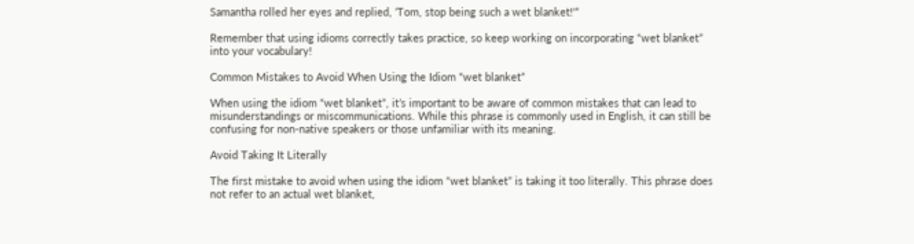Samantha rolled her eyes and replied, ‘Tom, stop being such a wet blanket!'”

Remember that using idioms correctly takes practice, so keep working on incorporating “wet blanket” into your vocabulary!

Common Mistakes to Avoid When Using the Idiom “wet blanket”

When using the idiom “wet blanket”, it’s important to be aware of common mistakes that can lead to misunderstandings or miscommunications. While this phrase is commonly used in English, it can still be confusing for non-native speakers or those unfamiliar with its meaning.

Avoid Taking It Literally

The first mistake to avoid when using the idiom “wet blanket” is taking it too literally. This phrase does not refer to an actual wet blanket,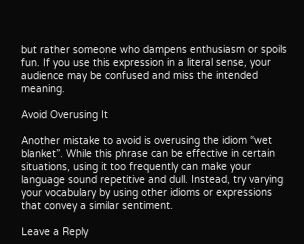but rather someone who dampens enthusiasm or spoils fun. If you use this expression in a literal sense, your audience may be confused and miss the intended meaning.

Avoid Overusing It

Another mistake to avoid is overusing the idiom “wet blanket”. While this phrase can be effective in certain situations, using it too frequently can make your language sound repetitive and dull. Instead, try varying your vocabulary by using other idioms or expressions that convey a similar sentiment.

Leave a Reply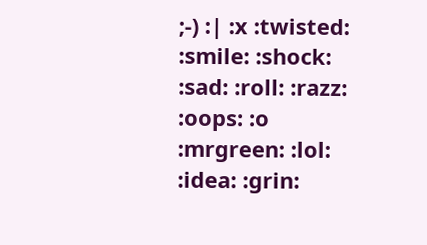;-) :| :x :twisted: :smile: :shock: :sad: :roll: :razz: :oops: :o :mrgreen: :lol: :idea: :grin: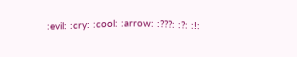:evil: :cry: :cool: :arrow: :???: :?: :!: